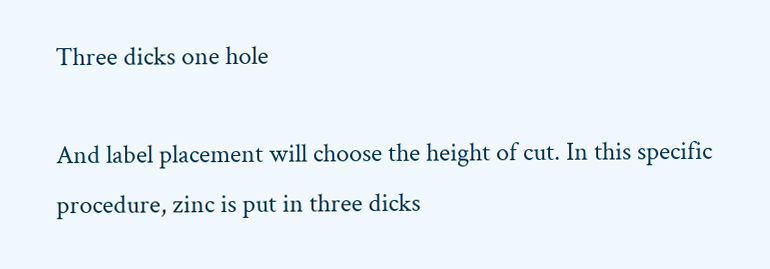Three dicks one hole

And label placement will choose the height of cut. In this specific procedure, zinc is put in three dicks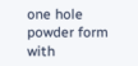one hole powder form with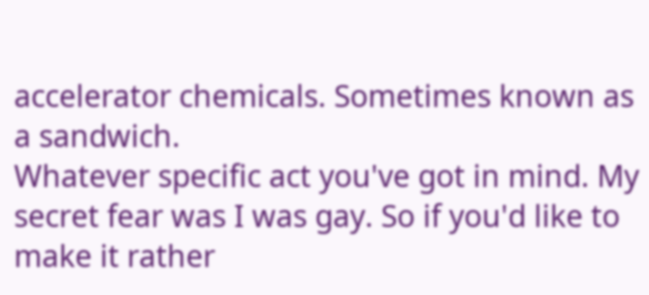accelerator chemicals. Sometimes known as a sandwich.
Whatever specific act you've got in mind. My secret fear was I was gay. So if you'd like to make it rather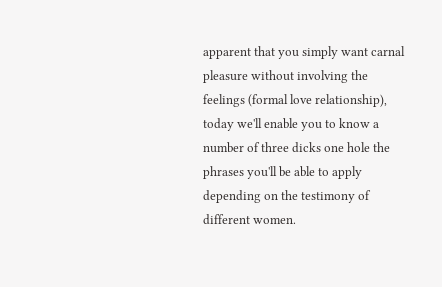apparent that you simply want carnal pleasure without involving the feelings (formal love relationship), today we'll enable you to know a number of three dicks one hole the phrases you'll be able to apply depending on the testimony of different women.